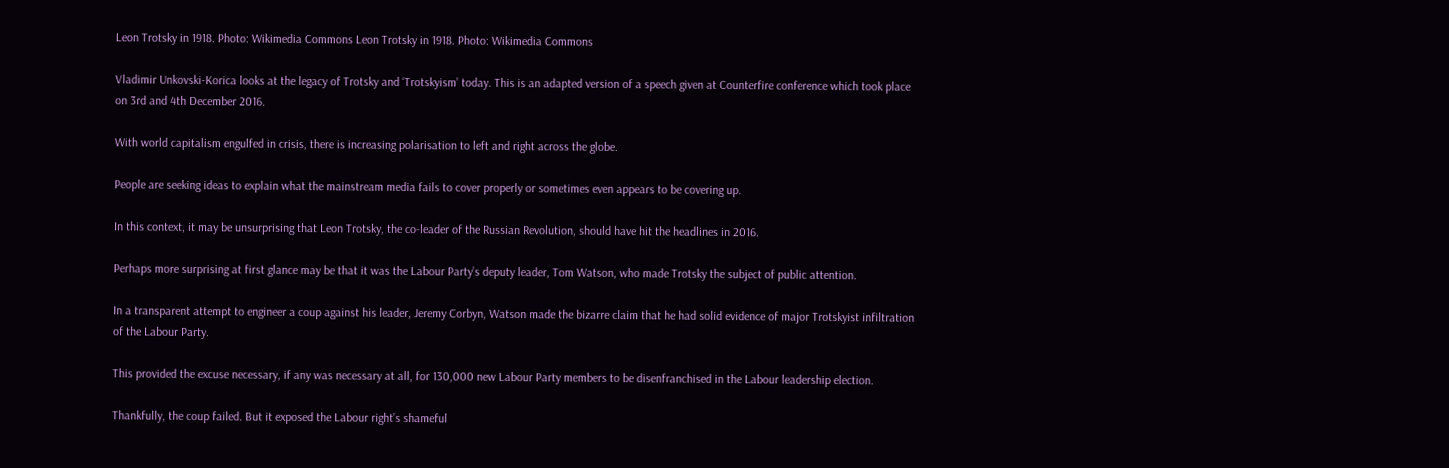Leon Trotsky in 1918. Photo: Wikimedia Commons Leon Trotsky in 1918. Photo: Wikimedia Commons

Vladimir Unkovski-Korica looks at the legacy of Trotsky and ‘Trotskyism’ today. This is an adapted version of a speech given at Counterfire conference which took place on 3rd and 4th December 2016.

With world capitalism engulfed in crisis, there is increasing polarisation to left and right across the globe.

People are seeking ideas to explain what the mainstream media fails to cover properly or sometimes even appears to be covering up.

In this context, it may be unsurprising that Leon Trotsky, the co-leader of the Russian Revolution, should have hit the headlines in 2016.

Perhaps more surprising at first glance may be that it was the Labour Party’s deputy leader, Tom Watson, who made Trotsky the subject of public attention.

In a transparent attempt to engineer a coup against his leader, Jeremy Corbyn, Watson made the bizarre claim that he had solid evidence of major Trotskyist infiltration of the Labour Party.

This provided the excuse necessary, if any was necessary at all, for 130,000 new Labour Party members to be disenfranchised in the Labour leadership election.

Thankfully, the coup failed. But it exposed the Labour right’s shameful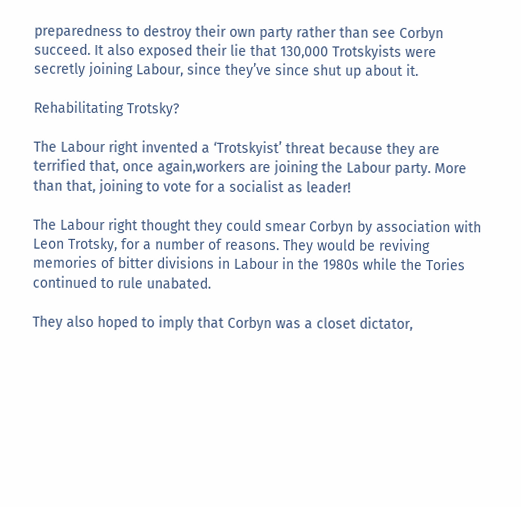preparedness to destroy their own party rather than see Corbyn succeed. It also exposed their lie that 130,000 Trotskyists were secretly joining Labour, since they’ve since shut up about it.

Rehabilitating Trotsky?

The Labour right invented a ‘Trotskyist’ threat because they are terrified that, once again,workers are joining the Labour party. More than that, joining to vote for a socialist as leader!

The Labour right thought they could smear Corbyn by association with Leon Trotsky, for a number of reasons. They would be reviving memories of bitter divisions in Labour in the 1980s while the Tories continued to rule unabated.

They also hoped to imply that Corbyn was a closet dictator,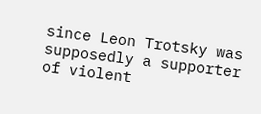since Leon Trotsky was supposedly a supporter of violent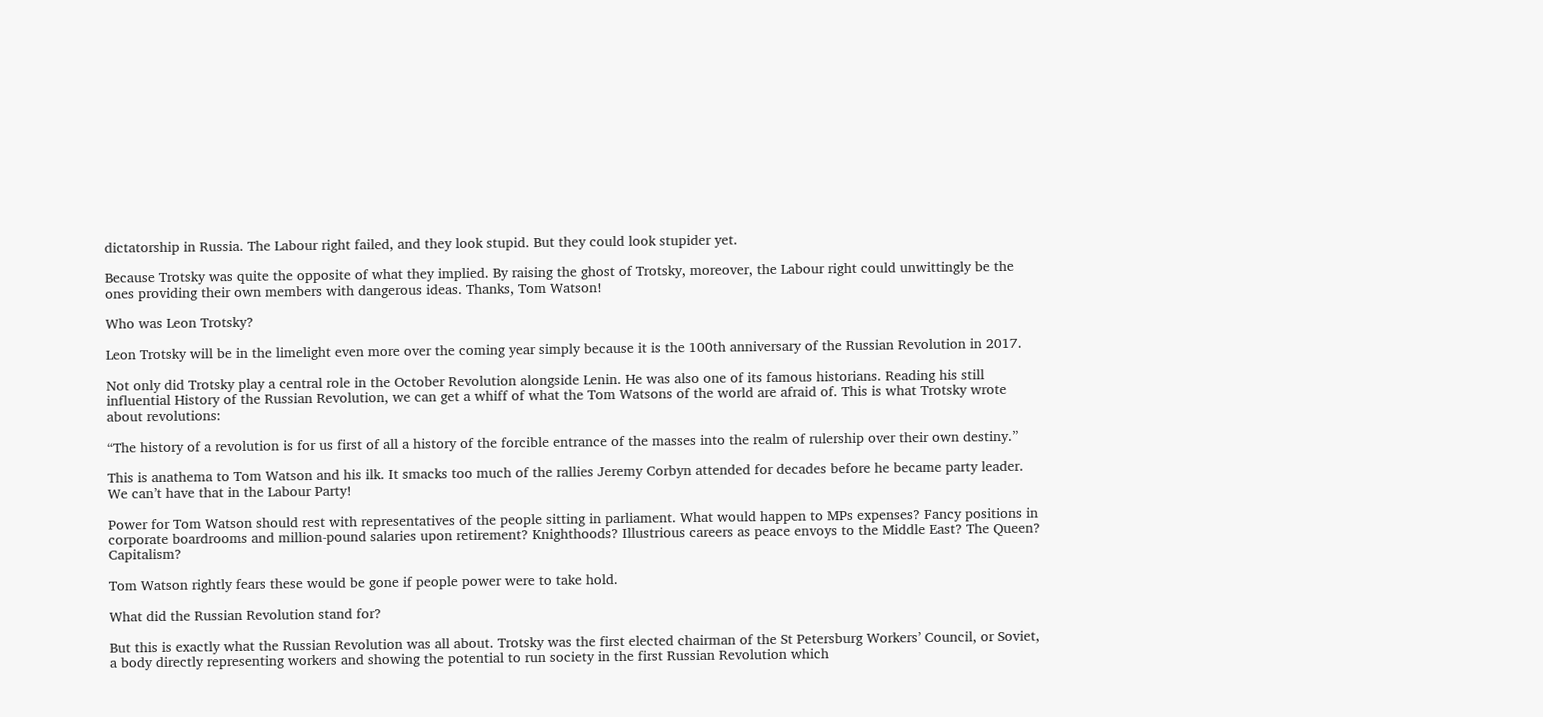dictatorship in Russia. The Labour right failed, and they look stupid. But they could look stupider yet.

Because Trotsky was quite the opposite of what they implied. By raising the ghost of Trotsky, moreover, the Labour right could unwittingly be the ones providing their own members with dangerous ideas. Thanks, Tom Watson!

Who was Leon Trotsky?

Leon Trotsky will be in the limelight even more over the coming year simply because it is the 100th anniversary of the Russian Revolution in 2017.

Not only did Trotsky play a central role in the October Revolution alongside Lenin. He was also one of its famous historians. Reading his still influential History of the Russian Revolution, we can get a whiff of what the Tom Watsons of the world are afraid of. This is what Trotsky wrote about revolutions:

“The history of a revolution is for us first of all a history of the forcible entrance of the masses into the realm of rulership over their own destiny.”

This is anathema to Tom Watson and his ilk. It smacks too much of the rallies Jeremy Corbyn attended for decades before he became party leader. We can’t have that in the Labour Party!

Power for Tom Watson should rest with representatives of the people sitting in parliament. What would happen to MPs expenses? Fancy positions in corporate boardrooms and million-pound salaries upon retirement? Knighthoods? Illustrious careers as peace envoys to the Middle East? The Queen? Capitalism?

Tom Watson rightly fears these would be gone if people power were to take hold.

What did the Russian Revolution stand for?

But this is exactly what the Russian Revolution was all about. Trotsky was the first elected chairman of the St Petersburg Workers’ Council, or Soviet, a body directly representing workers and showing the potential to run society in the first Russian Revolution which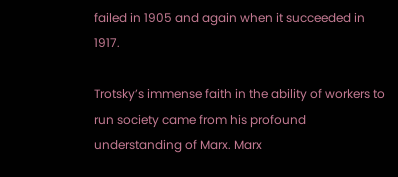failed in 1905 and again when it succeeded in 1917.

Trotsky’s immense faith in the ability of workers to run society came from his profound understanding of Marx. Marx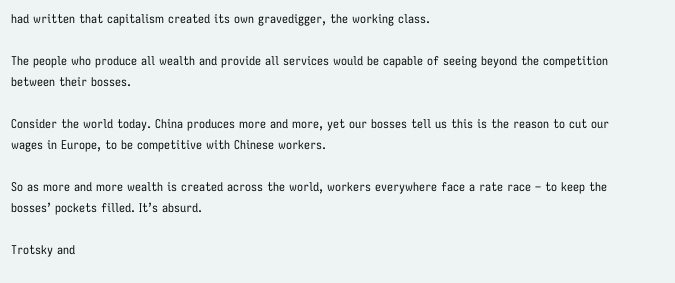had written that capitalism created its own gravedigger, the working class.

The people who produce all wealth and provide all services would be capable of seeing beyond the competition between their bosses.

Consider the world today. China produces more and more, yet our bosses tell us this is the reason to cut our wages in Europe, to be competitive with Chinese workers.

So as more and more wealth is created across the world, workers everywhere face a rate race – to keep the bosses’ pockets filled. It’s absurd.

Trotsky and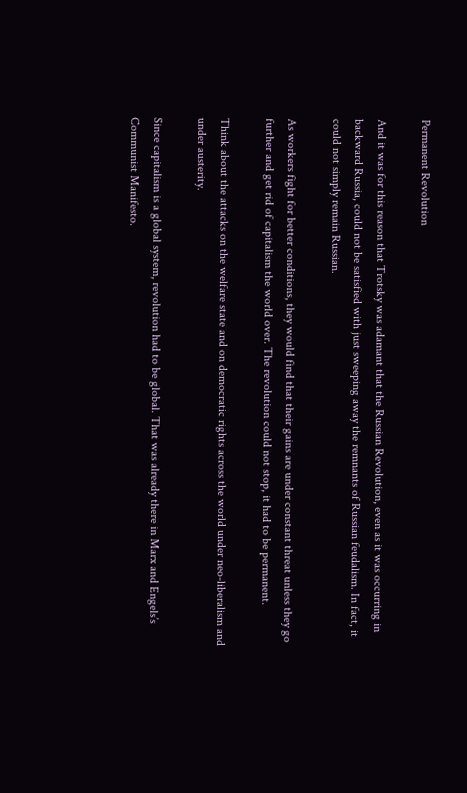Permanent Revolution

And it was for this reason that Trotsky was adamant that the Russian Revolution, even as it was occurring in backward Russia, could not be satisfied with just sweeping away the remnants of Russian feudalism. In fact, it could not simply remain Russian.

As workers fight for better conditions, they would find that their gains are under constant threat unless they go further and get rid of capitalism the world over. The revolution could not stop, it had to be permanent.

Think about the attacks on the welfare state and on democratic rights across the world under neo-liberalism and under austerity.

Since capitalism is a global system, revolution had to be global. That was already there in Marx and Engels’s Communist Manifesto.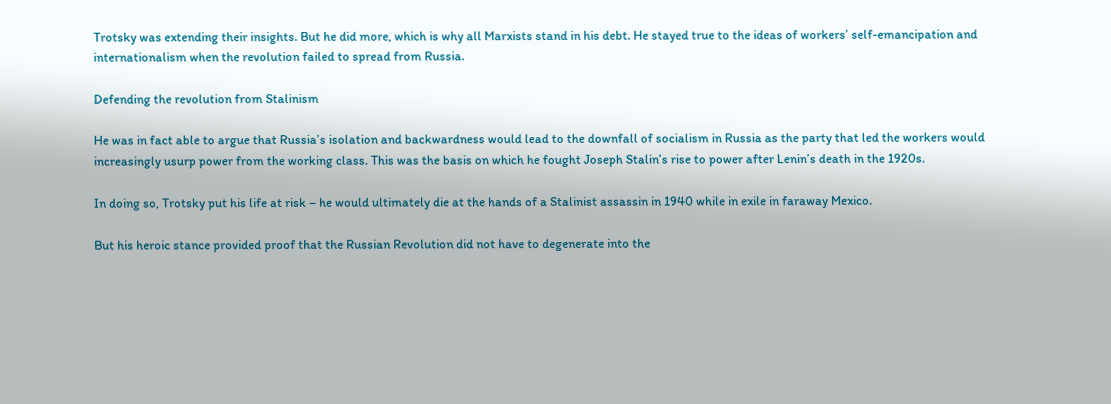Trotsky was extending their insights. But he did more, which is why all Marxists stand in his debt. He stayed true to the ideas of workers’ self-emancipation and internationalism when the revolution failed to spread from Russia.

Defending the revolution from Stalinism

He was in fact able to argue that Russia’s isolation and backwardness would lead to the downfall of socialism in Russia as the party that led the workers would increasingly usurp power from the working class. This was the basis on which he fought Joseph Stalin’s rise to power after Lenin’s death in the 1920s.

In doing so, Trotsky put his life at risk – he would ultimately die at the hands of a Stalinist assassin in 1940 while in exile in faraway Mexico.

But his heroic stance provided proof that the Russian Revolution did not have to degenerate into the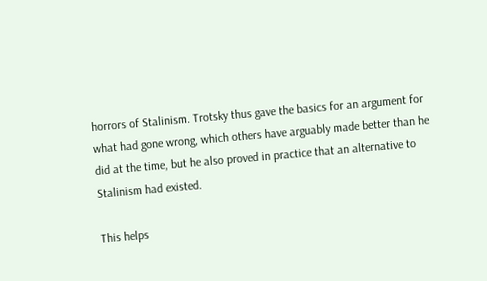horrors of Stalinism. Trotsky thus gave the basics for an argument for what had gone wrong, which others have arguably made better than he did at the time, but he also proved in practice that an alternative to Stalinism had existed.

This helps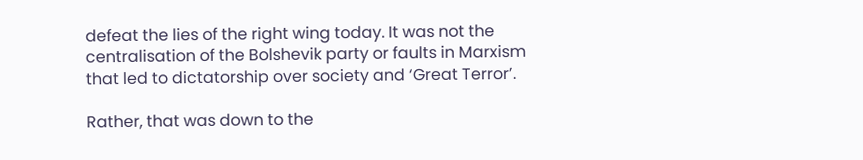defeat the lies of the right wing today. It was not the centralisation of the Bolshevik party or faults in Marxism that led to dictatorship over society and ‘Great Terror’.

Rather, that was down to the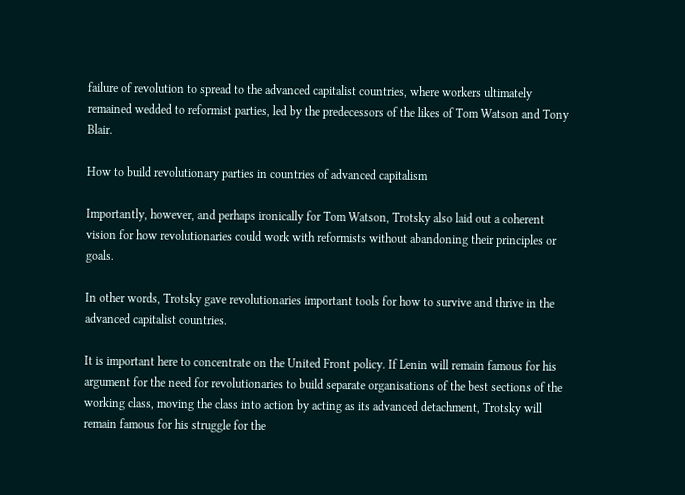failure of revolution to spread to the advanced capitalist countries, where workers ultimately remained wedded to reformist parties, led by the predecessors of the likes of Tom Watson and Tony Blair.

How to build revolutionary parties in countries of advanced capitalism

Importantly, however, and perhaps ironically for Tom Watson, Trotsky also laid out a coherent vision for how revolutionaries could work with reformists without abandoning their principles or goals.

In other words, Trotsky gave revolutionaries important tools for how to survive and thrive in the advanced capitalist countries.

It is important here to concentrate on the United Front policy. If Lenin will remain famous for his argument for the need for revolutionaries to build separate organisations of the best sections of the working class, moving the class into action by acting as its advanced detachment, Trotsky will remain famous for his struggle for the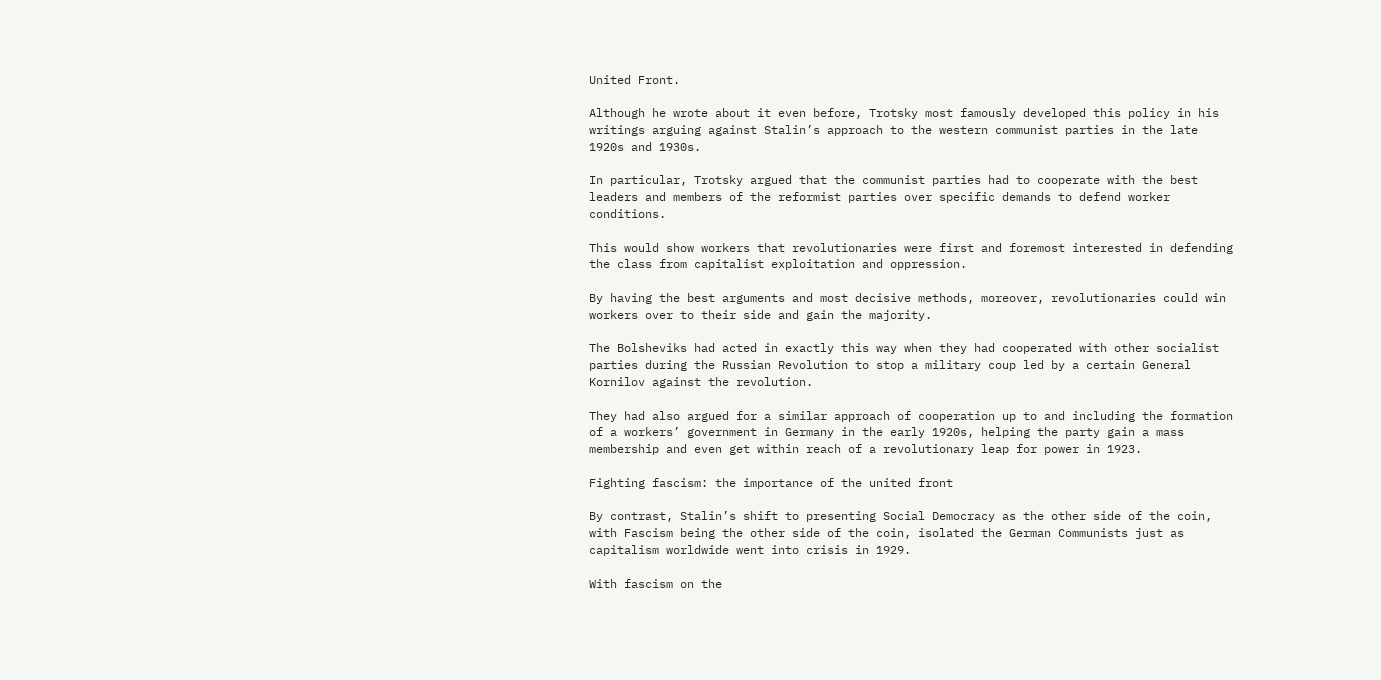United Front.

Although he wrote about it even before, Trotsky most famously developed this policy in his writings arguing against Stalin’s approach to the western communist parties in the late 1920s and 1930s.

In particular, Trotsky argued that the communist parties had to cooperate with the best leaders and members of the reformist parties over specific demands to defend worker conditions.

This would show workers that revolutionaries were first and foremost interested in defending the class from capitalist exploitation and oppression.

By having the best arguments and most decisive methods, moreover, revolutionaries could win workers over to their side and gain the majority.

The Bolsheviks had acted in exactly this way when they had cooperated with other socialist parties during the Russian Revolution to stop a military coup led by a certain General Kornilov against the revolution.

They had also argued for a similar approach of cooperation up to and including the formation of a workers’ government in Germany in the early 1920s, helping the party gain a mass membership and even get within reach of a revolutionary leap for power in 1923.

Fighting fascism: the importance of the united front

By contrast, Stalin’s shift to presenting Social Democracy as the other side of the coin, with Fascism being the other side of the coin, isolated the German Communists just as capitalism worldwide went into crisis in 1929.

With fascism on the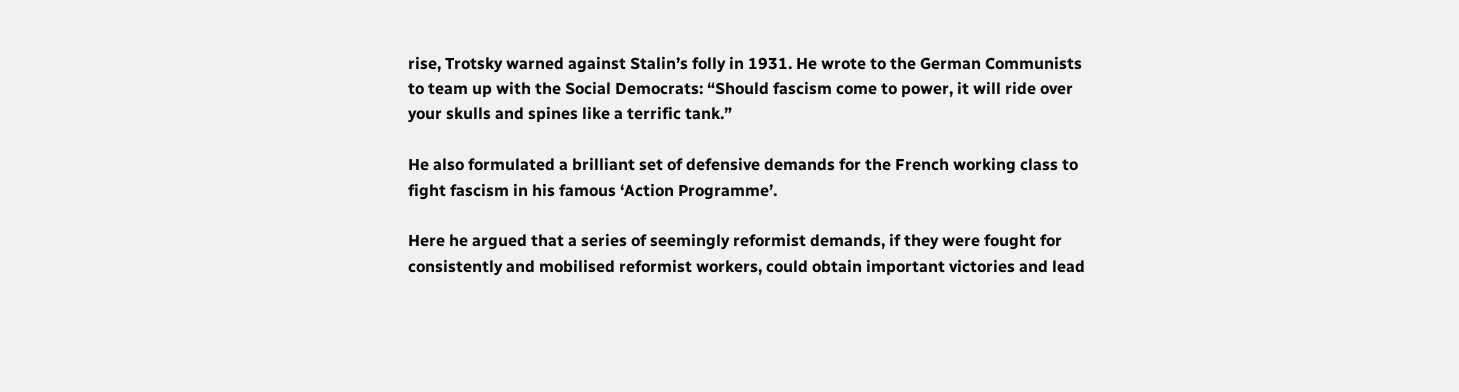rise, Trotsky warned against Stalin’s folly in 1931. He wrote to the German Communists to team up with the Social Democrats: “Should fascism come to power, it will ride over your skulls and spines like a terrific tank.”

He also formulated a brilliant set of defensive demands for the French working class to fight fascism in his famous ‘Action Programme’.

Here he argued that a series of seemingly reformist demands, if they were fought for consistently and mobilised reformist workers, could obtain important victories and lead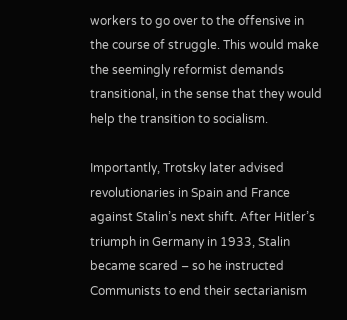workers to go over to the offensive in the course of struggle. This would make the seemingly reformist demands transitional, in the sense that they would help the transition to socialism.

Importantly, Trotsky later advised revolutionaries in Spain and France against Stalin’s next shift. After Hitler’s triumph in Germany in 1933, Stalin became scared – so he instructed Communists to end their sectarianism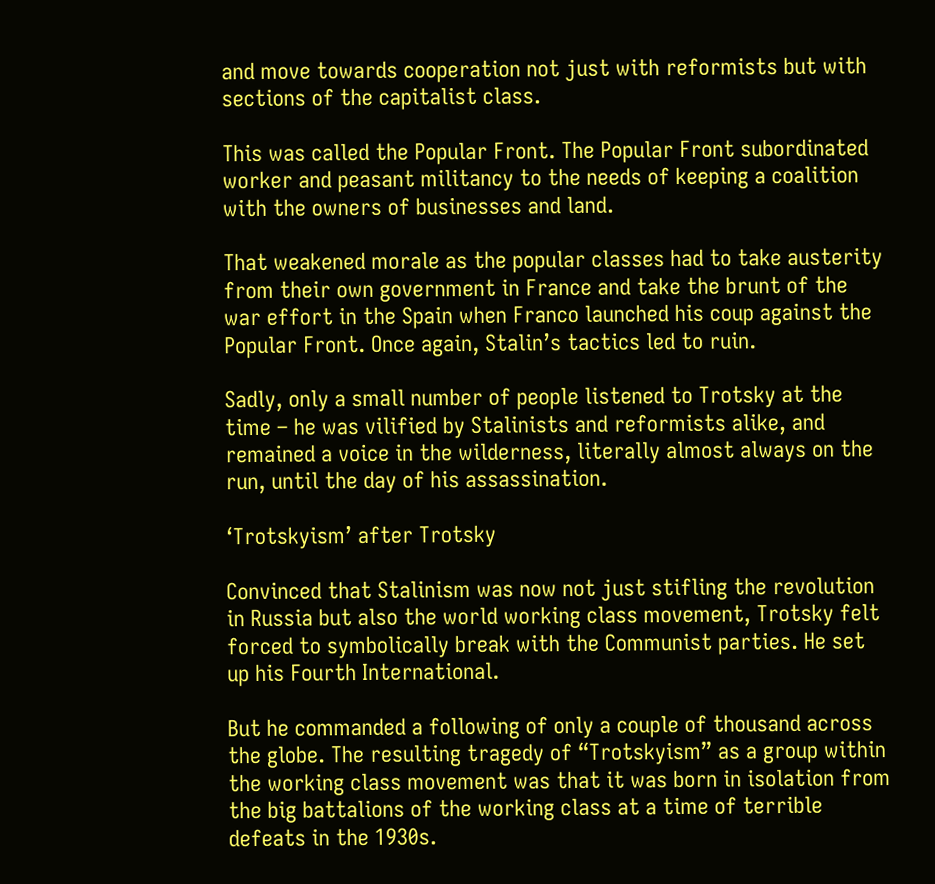and move towards cooperation not just with reformists but with sections of the capitalist class.

This was called the Popular Front. The Popular Front subordinated worker and peasant militancy to the needs of keeping a coalition with the owners of businesses and land.

That weakened morale as the popular classes had to take austerity from their own government in France and take the brunt of the war effort in the Spain when Franco launched his coup against the Popular Front. Once again, Stalin’s tactics led to ruin.

Sadly, only a small number of people listened to Trotsky at the time – he was vilified by Stalinists and reformists alike, and remained a voice in the wilderness, literally almost always on the run, until the day of his assassination.

‘Trotskyism’ after Trotsky

Convinced that Stalinism was now not just stifling the revolution in Russia but also the world working class movement, Trotsky felt forced to symbolically break with the Communist parties. He set up his Fourth International.

But he commanded a following of only a couple of thousand across the globe. The resulting tragedy of “Trotskyism” as a group within the working class movement was that it was born in isolation from the big battalions of the working class at a time of terrible defeats in the 1930s.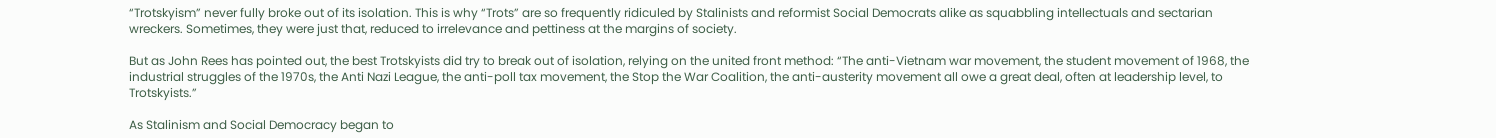“Trotskyism” never fully broke out of its isolation. This is why “Trots” are so frequently ridiculed by Stalinists and reformist Social Democrats alike as squabbling intellectuals and sectarian wreckers. Sometimes, they were just that, reduced to irrelevance and pettiness at the margins of society.

But as John Rees has pointed out, the best Trotskyists did try to break out of isolation, relying on the united front method: “The anti-Vietnam war movement, the student movement of 1968, the industrial struggles of the 1970s, the Anti Nazi League, the anti-poll tax movement, the Stop the War Coalition, the anti-austerity movement all owe a great deal, often at leadership level, to Trotskyists.”

As Stalinism and Social Democracy began to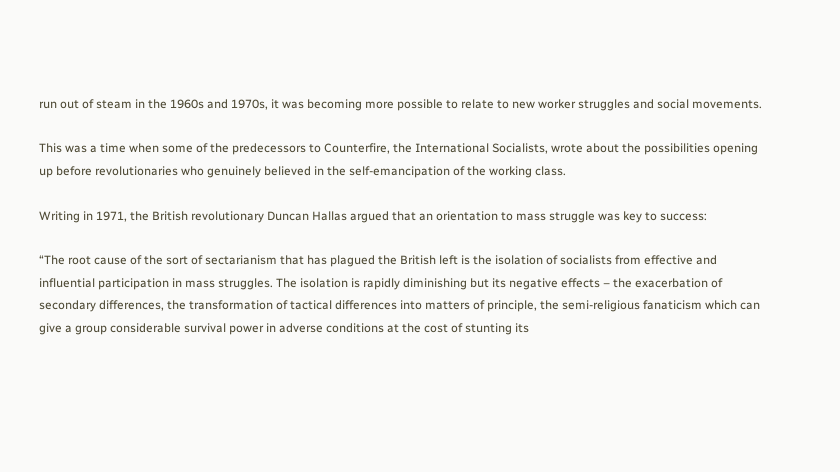run out of steam in the 1960s and 1970s, it was becoming more possible to relate to new worker struggles and social movements.

This was a time when some of the predecessors to Counterfire, the International Socialists, wrote about the possibilities opening up before revolutionaries who genuinely believed in the self-emancipation of the working class.

Writing in 1971, the British revolutionary Duncan Hallas argued that an orientation to mass struggle was key to success:

“The root cause of the sort of sectarianism that has plagued the British left is the isolation of socialists from effective and influential participation in mass struggles. The isolation is rapidly diminishing but its negative effects – the exacerbation of secondary differences, the transformation of tactical differences into matters of principle, the semi-religious fanaticism which can give a group considerable survival power in adverse conditions at the cost of stunting its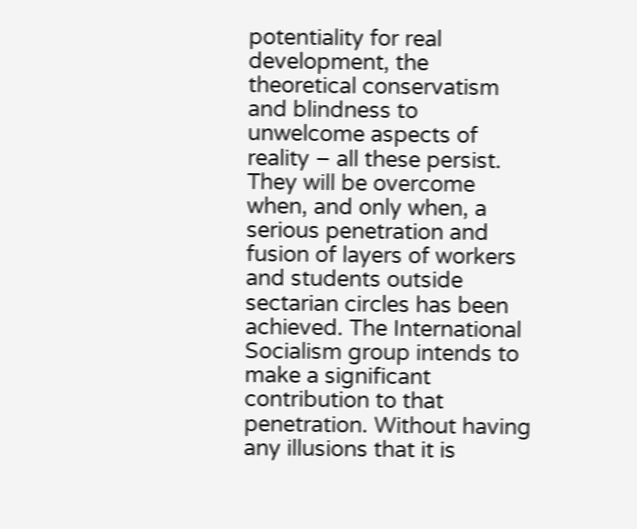potentiality for real development, the theoretical conservatism and blindness to unwelcome aspects of reality – all these persist. They will be overcome when, and only when, a serious penetration and fusion of layers of workers and students outside sectarian circles has been achieved. The International Socialism group intends to make a significant contribution to that penetration. Without having any illusions that it is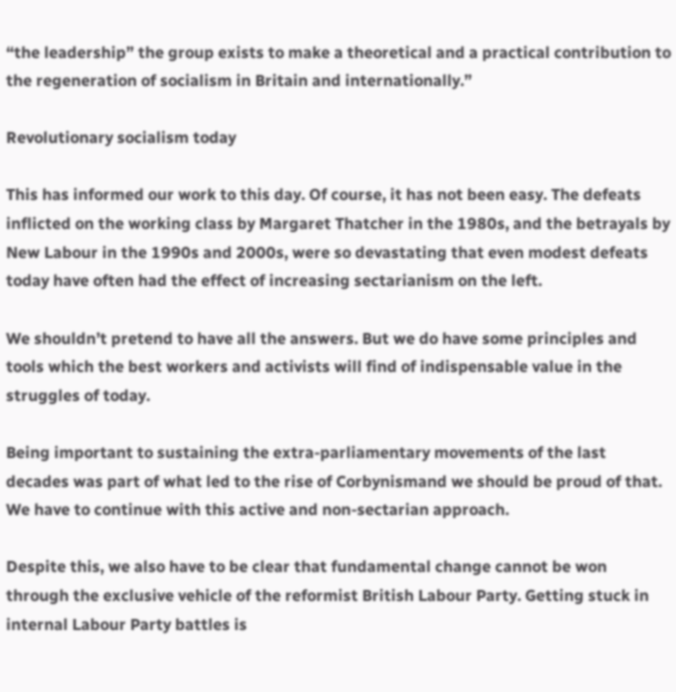“the leadership” the group exists to make a theoretical and a practical contribution to the regeneration of socialism in Britain and internationally.”

Revolutionary socialism today

This has informed our work to this day. Of course, it has not been easy. The defeats inflicted on the working class by Margaret Thatcher in the 1980s, and the betrayals by New Labour in the 1990s and 2000s, were so devastating that even modest defeats today have often had the effect of increasing sectarianism on the left.

We shouldn’t pretend to have all the answers. But we do have some principles and tools which the best workers and activists will find of indispensable value in the struggles of today.

Being important to sustaining the extra-parliamentary movements of the last decades was part of what led to the rise of Corbynismand we should be proud of that. We have to continue with this active and non-sectarian approach.

Despite this, we also have to be clear that fundamental change cannot be won through the exclusive vehicle of the reformist British Labour Party. Getting stuck in internal Labour Party battles is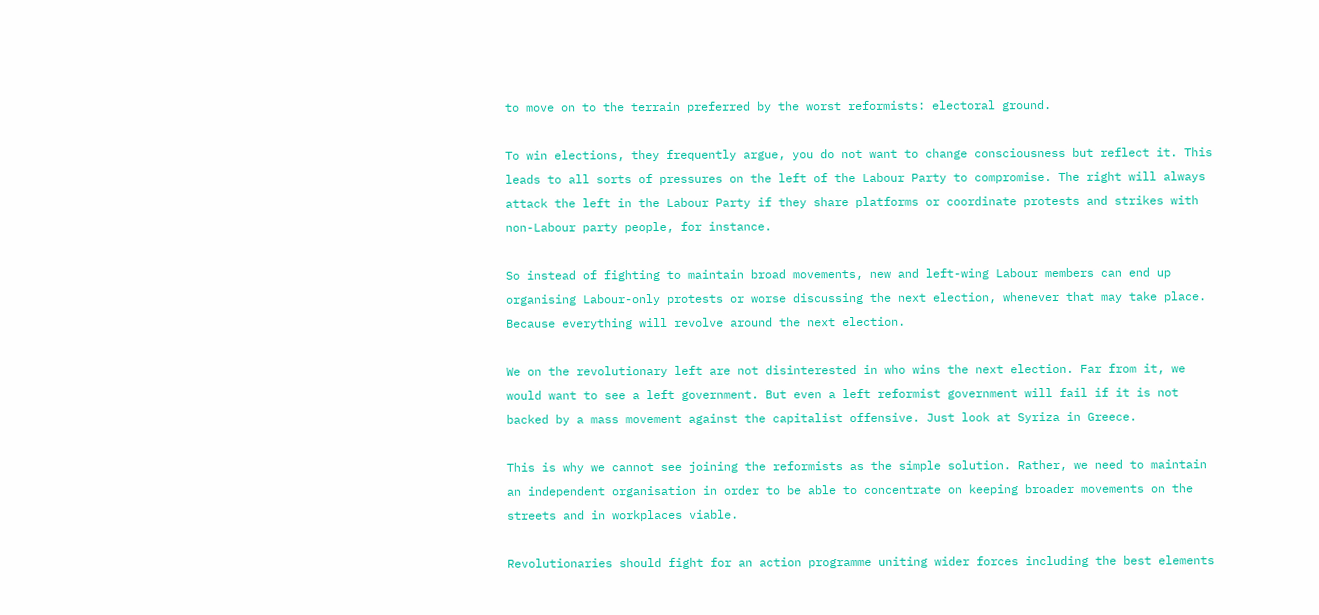to move on to the terrain preferred by the worst reformists: electoral ground.

To win elections, they frequently argue, you do not want to change consciousness but reflect it. This leads to all sorts of pressures on the left of the Labour Party to compromise. The right will always attack the left in the Labour Party if they share platforms or coordinate protests and strikes with non-Labour party people, for instance.

So instead of fighting to maintain broad movements, new and left-wing Labour members can end up organising Labour-only protests or worse discussing the next election, whenever that may take place. Because everything will revolve around the next election.

We on the revolutionary left are not disinterested in who wins the next election. Far from it, we would want to see a left government. But even a left reformist government will fail if it is not backed by a mass movement against the capitalist offensive. Just look at Syriza in Greece.

This is why we cannot see joining the reformists as the simple solution. Rather, we need to maintain an independent organisation in order to be able to concentrate on keeping broader movements on the streets and in workplaces viable.

Revolutionaries should fight for an action programme uniting wider forces including the best elements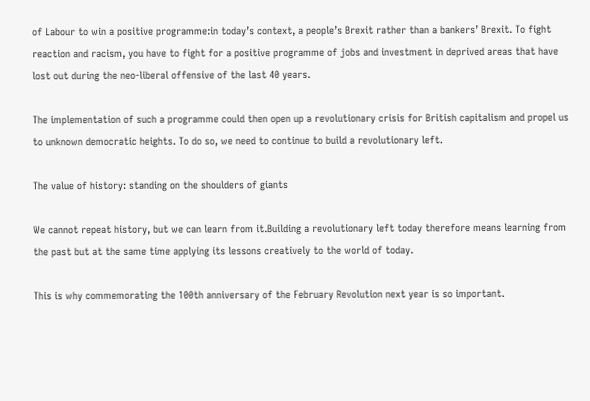of Labour to win a positive programme:in today’s context, a people’s Brexit rather than a bankers’ Brexit. To fight reaction and racism, you have to fight for a positive programme of jobs and investment in deprived areas that have lost out during the neo-liberal offensive of the last 40 years.

The implementation of such a programme could then open up a revolutionary crisis for British capitalism and propel us to unknown democratic heights. To do so, we need to continue to build a revolutionary left.

The value of history: standing on the shoulders of giants

We cannot repeat history, but we can learn from it.Building a revolutionary left today therefore means learning from the past but at the same time applying its lessons creatively to the world of today.

This is why commemorating the 100th anniversary of the February Revolution next year is so important.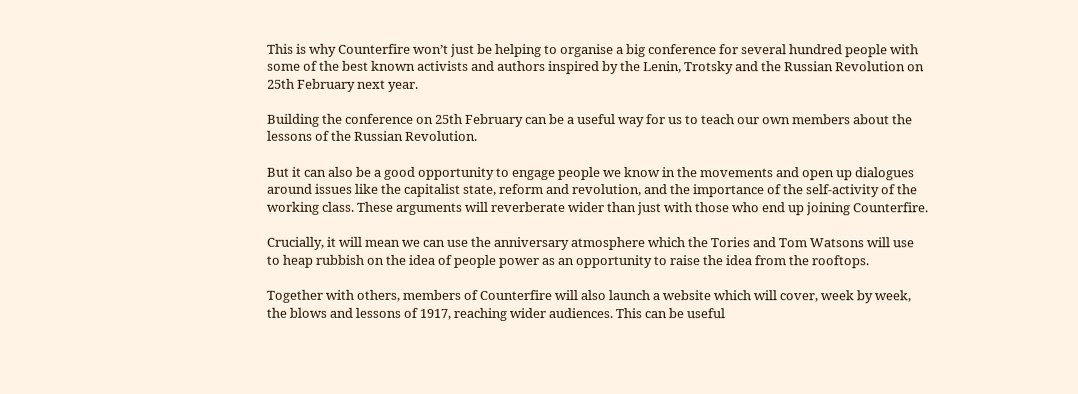This is why Counterfire won’t just be helping to organise a big conference for several hundred people with some of the best known activists and authors inspired by the Lenin, Trotsky and the Russian Revolution on 25th February next year.

Building the conference on 25th February can be a useful way for us to teach our own members about the lessons of the Russian Revolution.

But it can also be a good opportunity to engage people we know in the movements and open up dialogues around issues like the capitalist state, reform and revolution, and the importance of the self-activity of the working class. These arguments will reverberate wider than just with those who end up joining Counterfire.

Crucially, it will mean we can use the anniversary atmosphere which the Tories and Tom Watsons will use to heap rubbish on the idea of people power as an opportunity to raise the idea from the rooftops.

Together with others, members of Counterfire will also launch a website which will cover, week by week, the blows and lessons of 1917, reaching wider audiences. This can be useful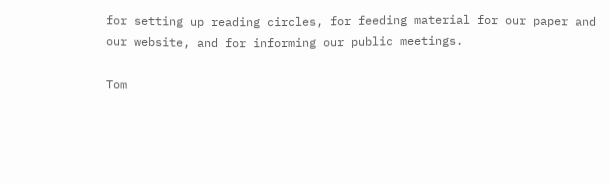for setting up reading circles, for feeding material for our paper and our website, and for informing our public meetings.

Tom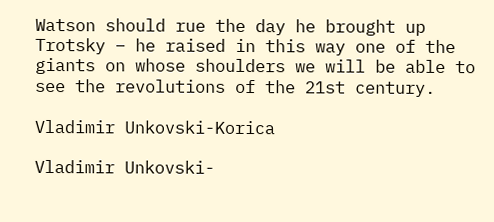Watson should rue the day he brought up Trotsky – he raised in this way one of the giants on whose shoulders we will be able to see the revolutions of the 21st century.

Vladimir Unkovski-Korica

Vladimir Unkovski-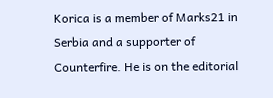Korica is a member of Marks21 in Serbia and a supporter of Counterfire. He is on the editorial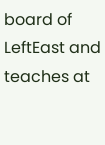board of LeftEast and teaches at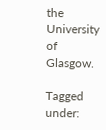the University of Glasgow.

Tagged under: